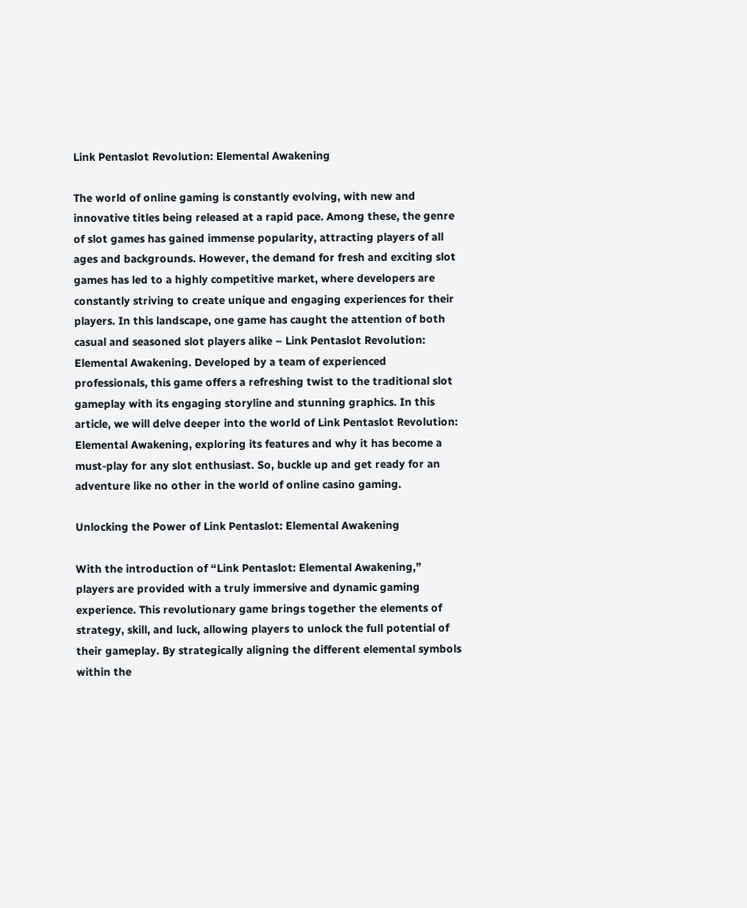Link Pentaslot Revolution: Elemental Awakening

The world of online gaming is constantly evolving, with new and innovative titles being released at a rapid pace. Among these, the genre of slot games has gained immense popularity, attracting players of all ages and backgrounds. However, the demand for fresh and exciting slot games has led to a highly competitive market, where developers are constantly striving to create unique and engaging experiences for their players. In this landscape, one game has caught the attention of both casual and seasoned slot players alike – Link Pentaslot Revolution: Elemental Awakening. Developed by a team of experienced professionals, this game offers a refreshing twist to the traditional slot gameplay with its engaging storyline and stunning graphics. In this article, we will delve deeper into the world of Link Pentaslot Revolution: Elemental Awakening, exploring its features and why it has become a must-play for any slot enthusiast. So, buckle up and get ready for an adventure like no other in the world of online casino gaming.

Unlocking the Power of Link Pentaslot: Elemental Awakening

With the introduction of “Link Pentaslot: Elemental Awakening,” players are provided with a truly immersive and dynamic gaming experience. This revolutionary game brings together the elements of strategy, skill, and luck, allowing players to unlock the full potential of their gameplay. By strategically aligning the different elemental symbols within the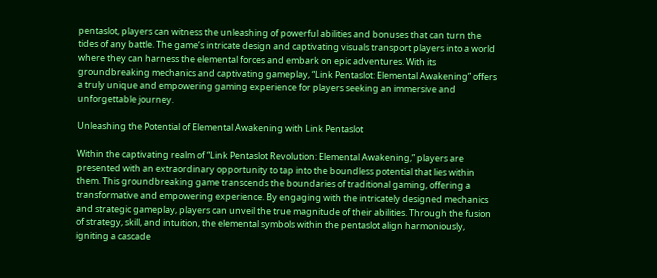pentaslot, players can witness the unleashing of powerful abilities and bonuses that can turn the tides of any battle. The game’s intricate design and captivating visuals transport players into a world where they can harness the elemental forces and embark on epic adventures. With its groundbreaking mechanics and captivating gameplay, “Link Pentaslot: Elemental Awakening” offers a truly unique and empowering gaming experience for players seeking an immersive and unforgettable journey.

Unleashing the Potential of Elemental Awakening with Link Pentaslot

Within the captivating realm of “Link Pentaslot Revolution: Elemental Awakening,” players are presented with an extraordinary opportunity to tap into the boundless potential that lies within them. This groundbreaking game transcends the boundaries of traditional gaming, offering a transformative and empowering experience. By engaging with the intricately designed mechanics and strategic gameplay, players can unveil the true magnitude of their abilities. Through the fusion of strategy, skill, and intuition, the elemental symbols within the pentaslot align harmoniously, igniting a cascade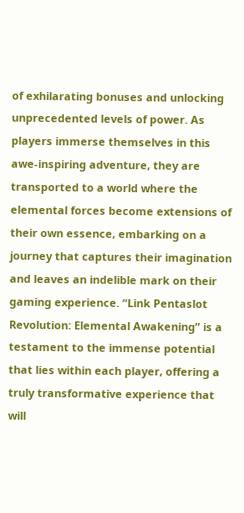of exhilarating bonuses and unlocking unprecedented levels of power. As players immerse themselves in this awe-inspiring adventure, they are transported to a world where the elemental forces become extensions of their own essence, embarking on a journey that captures their imagination and leaves an indelible mark on their gaming experience. “Link Pentaslot Revolution: Elemental Awakening” is a testament to the immense potential that lies within each player, offering a truly transformative experience that will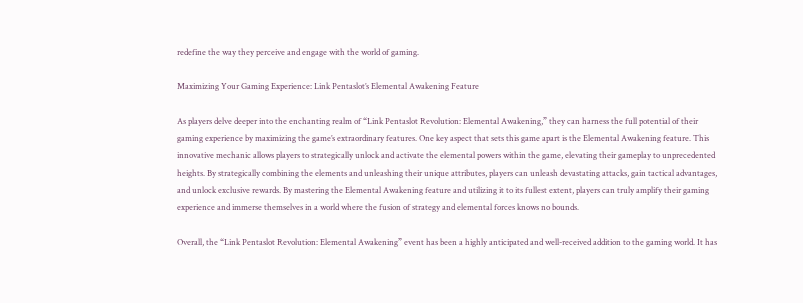redefine the way they perceive and engage with the world of gaming.

Maximizing Your Gaming Experience: Link Pentaslot’s Elemental Awakening Feature

As players delve deeper into the enchanting realm of “Link Pentaslot Revolution: Elemental Awakening,” they can harness the full potential of their gaming experience by maximizing the game’s extraordinary features. One key aspect that sets this game apart is the Elemental Awakening feature. This innovative mechanic allows players to strategically unlock and activate the elemental powers within the game, elevating their gameplay to unprecedented heights. By strategically combining the elements and unleashing their unique attributes, players can unleash devastating attacks, gain tactical advantages, and unlock exclusive rewards. By mastering the Elemental Awakening feature and utilizing it to its fullest extent, players can truly amplify their gaming experience and immerse themselves in a world where the fusion of strategy and elemental forces knows no bounds.

Overall, the “Link Pentaslot Revolution: Elemental Awakening” event has been a highly anticipated and well-received addition to the gaming world. It has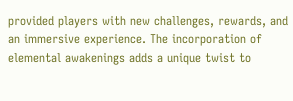provided players with new challenges, rewards, and an immersive experience. The incorporation of elemental awakenings adds a unique twist to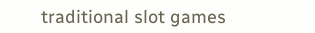traditional slot games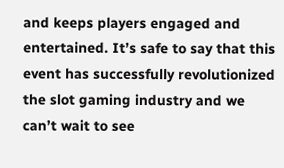and keeps players engaged and entertained. It’s safe to say that this event has successfully revolutionized the slot gaming industry and we can’t wait to see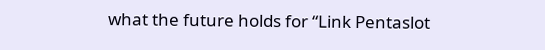what the future holds for “Link Pentaslot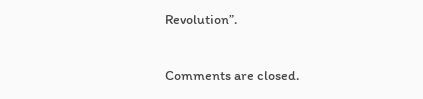Revolution”.

Comments are closed.